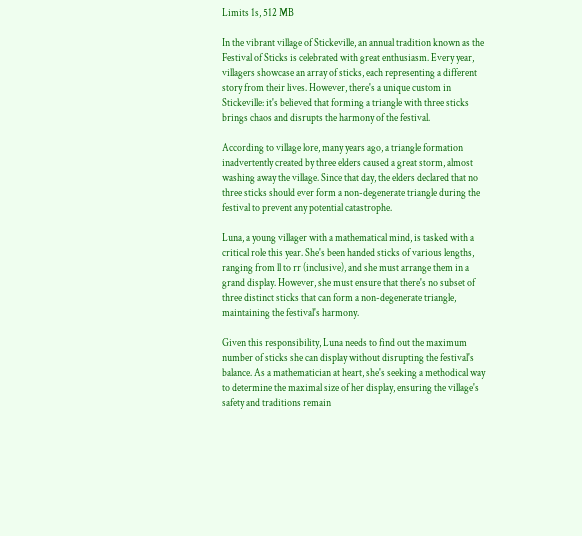Limits 1s, 512 MB

In the vibrant village of Stickeville, an annual tradition known as the Festival of Sticks is celebrated with great enthusiasm. Every year, villagers showcase an array of sticks, each representing a different story from their lives. However, there's a unique custom in Stickeville: it's believed that forming a triangle with three sticks brings chaos and disrupts the harmony of the festival.

According to village lore, many years ago, a triangle formation inadvertently created by three elders caused a great storm, almost washing away the village. Since that day, the elders declared that no three sticks should ever form a non-degenerate triangle during the festival to prevent any potential catastrophe.

Luna, a young villager with a mathematical mind, is tasked with a critical role this year. She's been handed sticks of various lengths, ranging from ll to rr (inclusive), and she must arrange them in a grand display. However, she must ensure that there's no subset of three distinct sticks that can form a non-degenerate triangle, maintaining the festival's harmony.

Given this responsibility, Luna needs to find out the maximum number of sticks she can display without disrupting the festival's balance. As a mathematician at heart, she's seeking a methodical way to determine the maximal size of her display, ensuring the village's safety and traditions remain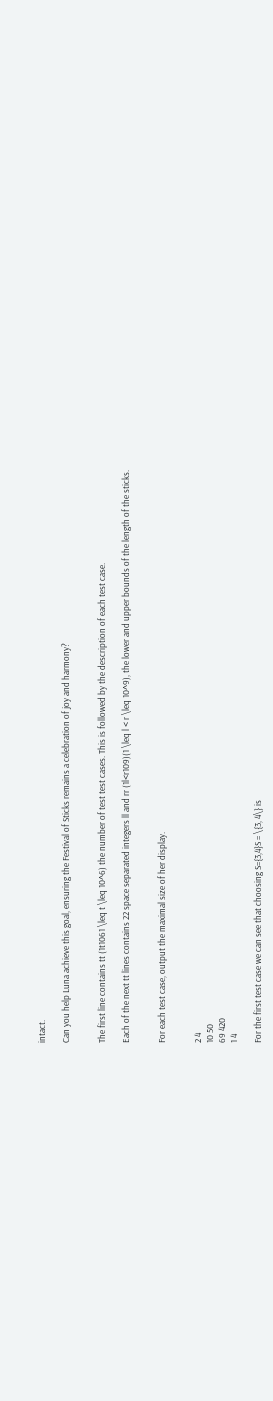intact.

Can you help Luna achieve this goal, ensuring the Festival of Sticks remains a celebration of joy and harmony?


The first line contains tt (1t1061 \leq t \leq 10^6) the number of test test cases. This is followed by the description of each test case.

Each of the next tt lines contains 22 space separated integers ll and rr (1l<r109)(1 \leq l < r \leq 10^9), the lower and upper bounds of the length of the sticks.


For each test case, output the maximal size of her display.


2 4
10 50
69 420
1 4

For the first test case we can see that choosing S={3,4}S = \{3, 4\} is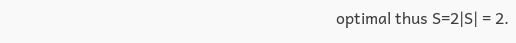optimal thus S=2|S| = 2.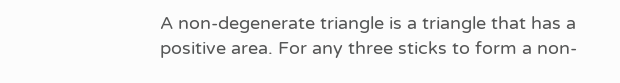A non-degenerate triangle is a triangle that has a positive area. For any three sticks to form a non-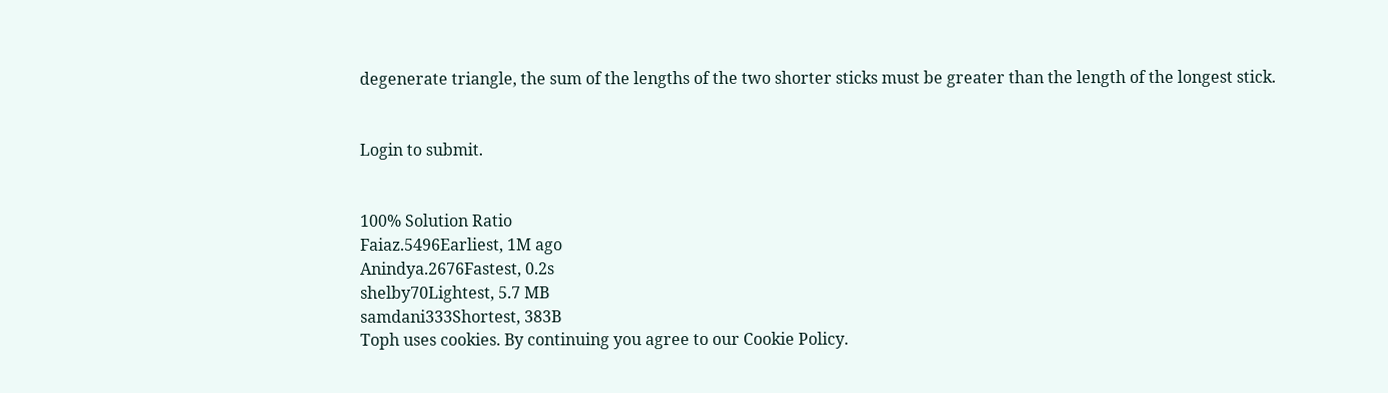degenerate triangle, the sum of the lengths of the two shorter sticks must be greater than the length of the longest stick.


Login to submit.


100% Solution Ratio
Faiaz.5496Earliest, 1M ago
Anindya.2676Fastest, 0.2s
shelby70Lightest, 5.7 MB
samdani333Shortest, 383B
Toph uses cookies. By continuing you agree to our Cookie Policy.